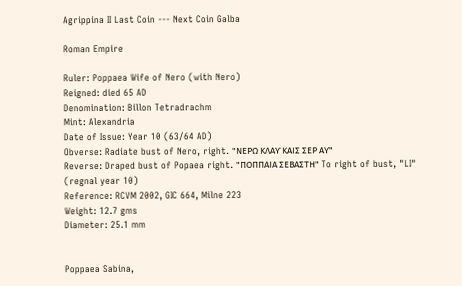Agrippina II Last Coin --- Next Coin Galba

Roman Empire

Ruler: Poppaea Wife of Nero (with Nero)
Reigned: died 65 AD
Denomination: Billon Tetradrachm
Mint: Alexandria
Date of Issue: Year 10 (63/64 AD)
Obverse: Radiate bust of Nero, right. "ΝΕΡΩ ΚΛΑϒ ΚΑΙΣ ΣΕΡ Αϒ"
Reverse: Draped bust of Popaea right. "ΠΟΠΠΑΙΑ ΣΕΒΑΣΤΗ" To right of bust, "LI" (regnal year 10)
Reference: RCVM 2002, GIC 664, Milne 223
Weight: 12.7 gms
Diameter: 25.1 mm


Poppaea Sabina,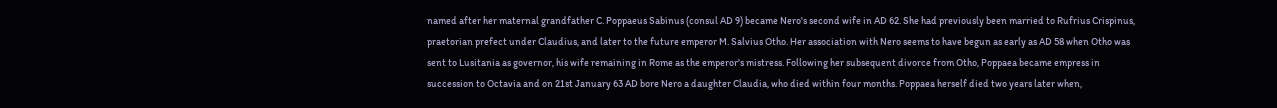named after her maternal grandfather C. Poppaeus Sabinus (consul AD 9) became Nero's second wife in AD 62. She had previously been married to Rufrius Crispinus, praetorian prefect under Claudius, and later to the future emperor M. Salvius Otho. Her association with Nero seems to have begun as early as AD 58 when Otho was sent to Lusitania as governor, his wife remaining in Rome as the emperor's mistress. Following her subsequent divorce from Otho, Poppaea became empress in succession to Octavia and on 21st January 63 AD bore Nero a daughter Claudia, who died within four months. Poppaea herself died two years later when,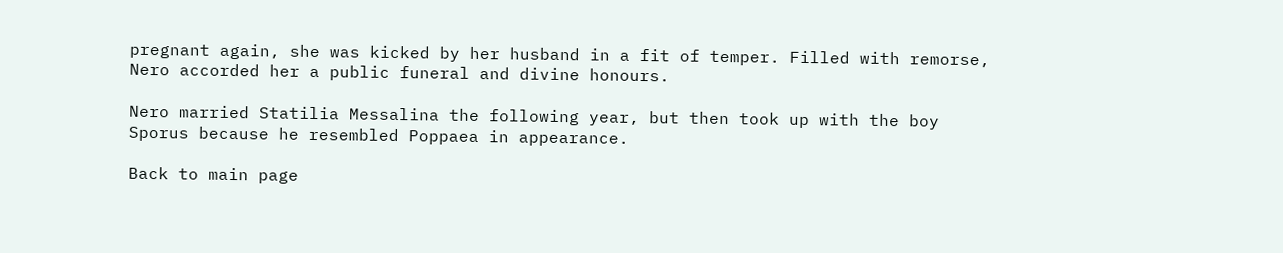pregnant again, she was kicked by her husband in a fit of temper. Filled with remorse, Nero accorded her a public funeral and divine honours.

Nero married Statilia Messalina the following year, but then took up with the boy Sporus because he resembled Poppaea in appearance.

Back to main page